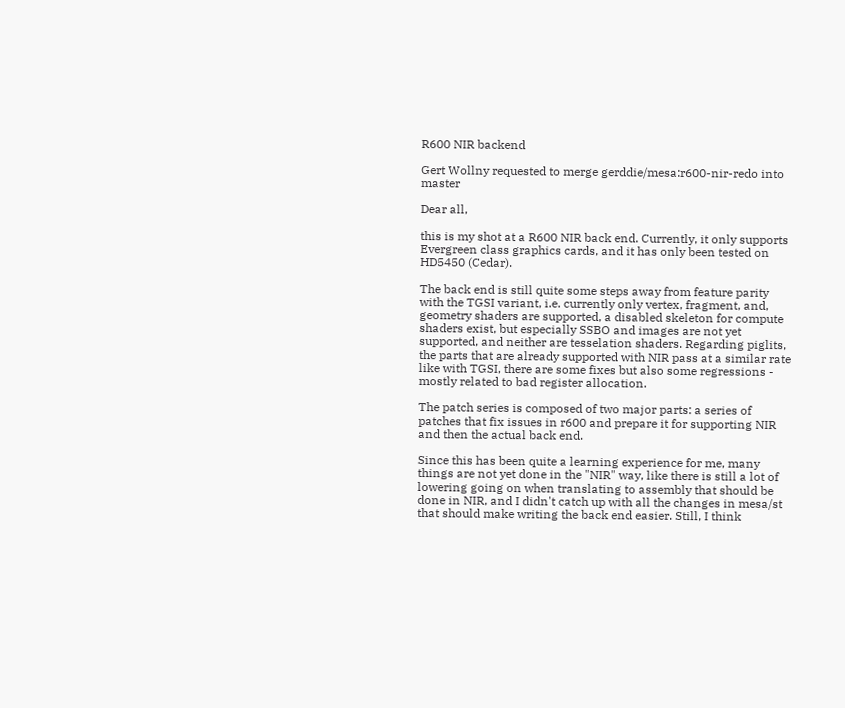R600 NIR backend

Gert Wollny requested to merge gerddie/mesa:r600-nir-redo into master

Dear all,

this is my shot at a R600 NIR back end. Currently, it only supports Evergreen class graphics cards, and it has only been tested on HD5450 (Cedar).

The back end is still quite some steps away from feature parity with the TGSI variant, i.e. currently only vertex, fragment, and, geometry shaders are supported, a disabled skeleton for compute shaders exist, but especially SSBO and images are not yet supported, and neither are tesselation shaders. Regarding piglits, the parts that are already supported with NIR pass at a similar rate like with TGSI, there are some fixes but also some regressions - mostly related to bad register allocation.

The patch series is composed of two major parts: a series of patches that fix issues in r600 and prepare it for supporting NIR and then the actual back end.

Since this has been quite a learning experience for me, many things are not yet done in the "NIR" way, like there is still a lot of lowering going on when translating to assembly that should be done in NIR, and I didn't catch up with all the changes in mesa/st that should make writing the back end easier. Still, I think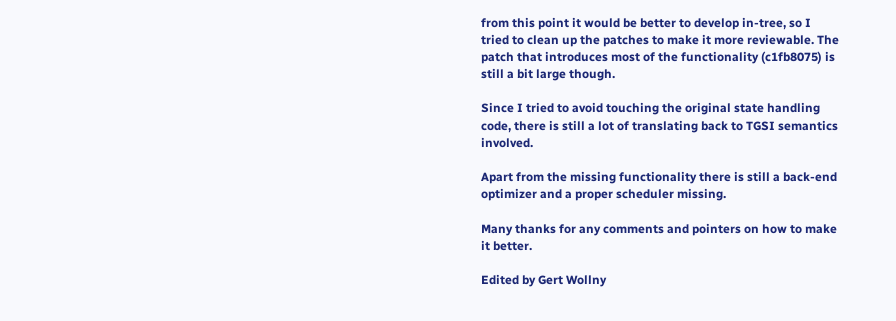from this point it would be better to develop in-tree, so I tried to clean up the patches to make it more reviewable. The patch that introduces most of the functionality (c1fb8075) is still a bit large though.

Since I tried to avoid touching the original state handling code, there is still a lot of translating back to TGSI semantics involved.

Apart from the missing functionality there is still a back-end optimizer and a proper scheduler missing.

Many thanks for any comments and pointers on how to make it better.

Edited by Gert Wollny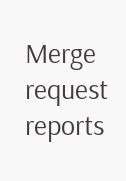Merge request reports